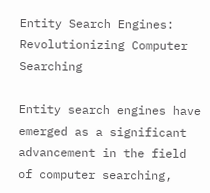Entity Search Engines: Revolutionizing Computer Searching

Entity search engines have emerged as a significant advancement in the field of computer searching,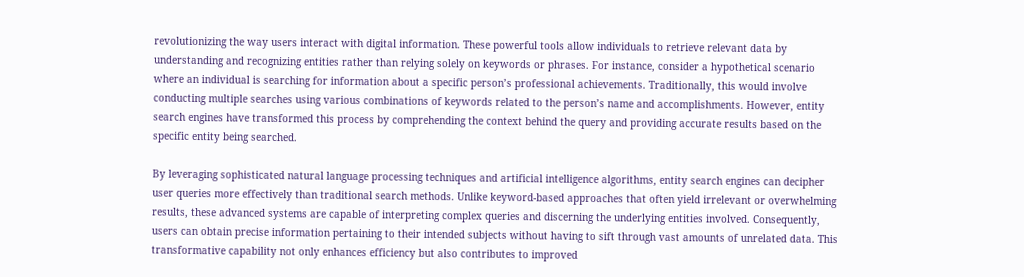revolutionizing the way users interact with digital information. These powerful tools allow individuals to retrieve relevant data by understanding and recognizing entities rather than relying solely on keywords or phrases. For instance, consider a hypothetical scenario where an individual is searching for information about a specific person’s professional achievements. Traditionally, this would involve conducting multiple searches using various combinations of keywords related to the person’s name and accomplishments. However, entity search engines have transformed this process by comprehending the context behind the query and providing accurate results based on the specific entity being searched.

By leveraging sophisticated natural language processing techniques and artificial intelligence algorithms, entity search engines can decipher user queries more effectively than traditional search methods. Unlike keyword-based approaches that often yield irrelevant or overwhelming results, these advanced systems are capable of interpreting complex queries and discerning the underlying entities involved. Consequently, users can obtain precise information pertaining to their intended subjects without having to sift through vast amounts of unrelated data. This transformative capability not only enhances efficiency but also contributes to improved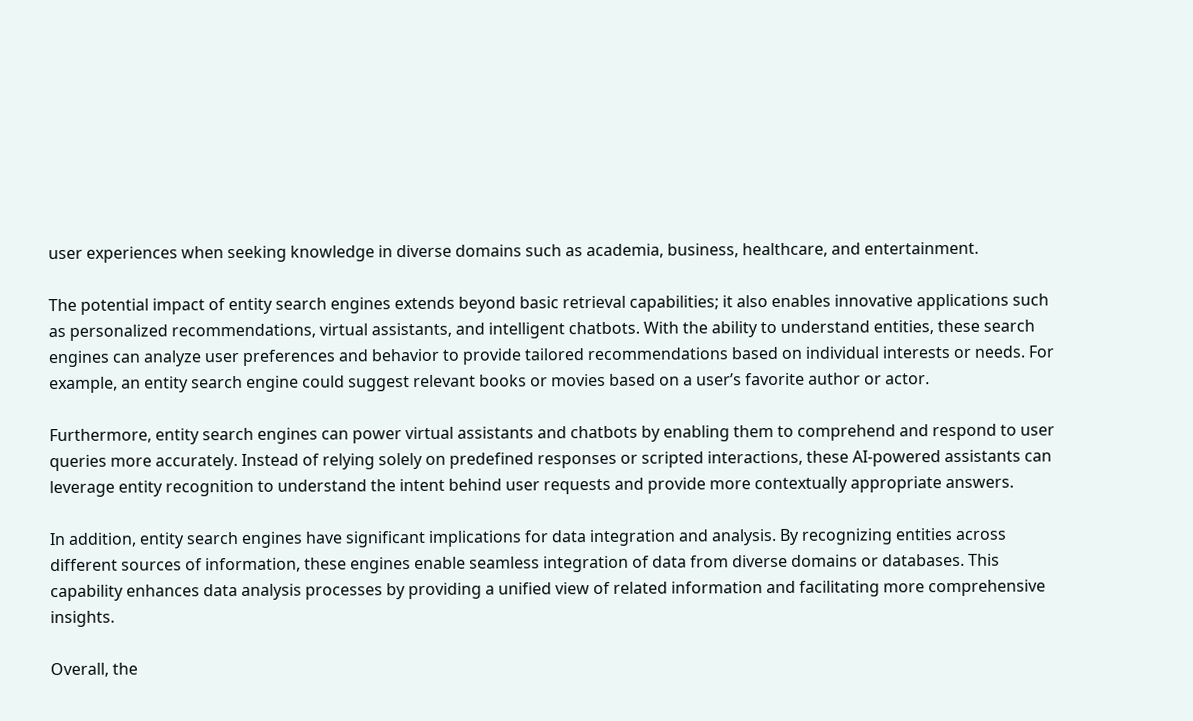user experiences when seeking knowledge in diverse domains such as academia, business, healthcare, and entertainment.

The potential impact of entity search engines extends beyond basic retrieval capabilities; it also enables innovative applications such as personalized recommendations, virtual assistants, and intelligent chatbots. With the ability to understand entities, these search engines can analyze user preferences and behavior to provide tailored recommendations based on individual interests or needs. For example, an entity search engine could suggest relevant books or movies based on a user’s favorite author or actor.

Furthermore, entity search engines can power virtual assistants and chatbots by enabling them to comprehend and respond to user queries more accurately. Instead of relying solely on predefined responses or scripted interactions, these AI-powered assistants can leverage entity recognition to understand the intent behind user requests and provide more contextually appropriate answers.

In addition, entity search engines have significant implications for data integration and analysis. By recognizing entities across different sources of information, these engines enable seamless integration of data from diverse domains or databases. This capability enhances data analysis processes by providing a unified view of related information and facilitating more comprehensive insights.

Overall, the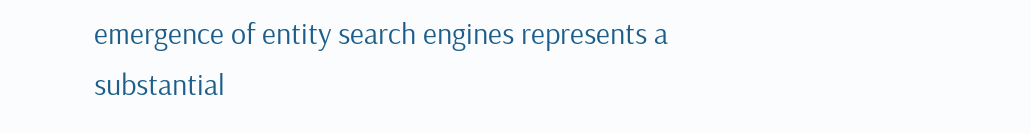emergence of entity search engines represents a substantial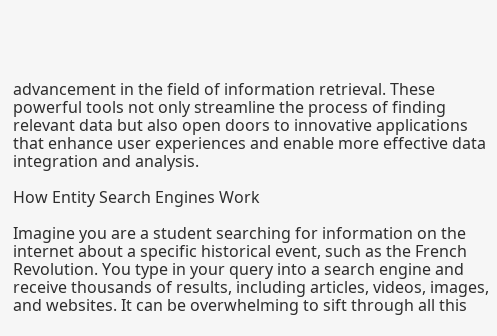advancement in the field of information retrieval. These powerful tools not only streamline the process of finding relevant data but also open doors to innovative applications that enhance user experiences and enable more effective data integration and analysis.

How Entity Search Engines Work

Imagine you are a student searching for information on the internet about a specific historical event, such as the French Revolution. You type in your query into a search engine and receive thousands of results, including articles, videos, images, and websites. It can be overwhelming to sift through all this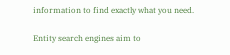information to find exactly what you need.

Entity search engines aim to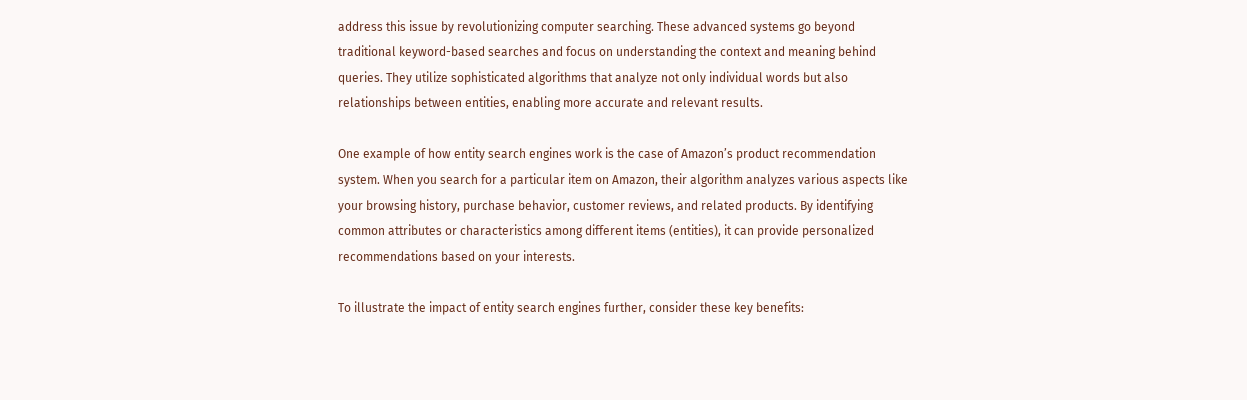address this issue by revolutionizing computer searching. These advanced systems go beyond traditional keyword-based searches and focus on understanding the context and meaning behind queries. They utilize sophisticated algorithms that analyze not only individual words but also relationships between entities, enabling more accurate and relevant results.

One example of how entity search engines work is the case of Amazon’s product recommendation system. When you search for a particular item on Amazon, their algorithm analyzes various aspects like your browsing history, purchase behavior, customer reviews, and related products. By identifying common attributes or characteristics among different items (entities), it can provide personalized recommendations based on your interests.

To illustrate the impact of entity search engines further, consider these key benefits: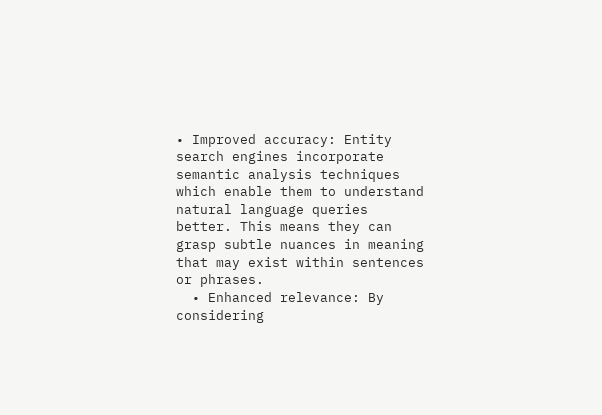• Improved accuracy: Entity search engines incorporate semantic analysis techniques which enable them to understand natural language queries better. This means they can grasp subtle nuances in meaning that may exist within sentences or phrases.
  • Enhanced relevance: By considering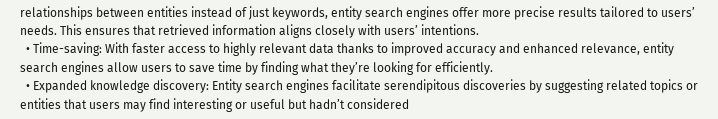relationships between entities instead of just keywords, entity search engines offer more precise results tailored to users’ needs. This ensures that retrieved information aligns closely with users’ intentions.
  • Time-saving: With faster access to highly relevant data thanks to improved accuracy and enhanced relevance, entity search engines allow users to save time by finding what they’re looking for efficiently.
  • Expanded knowledge discovery: Entity search engines facilitate serendipitous discoveries by suggesting related topics or entities that users may find interesting or useful but hadn’t considered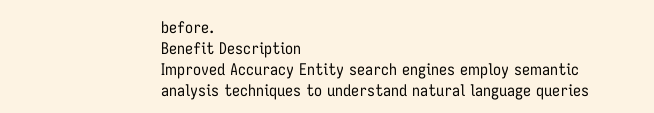before.
Benefit Description
Improved Accuracy Entity search engines employ semantic analysis techniques to understand natural language queries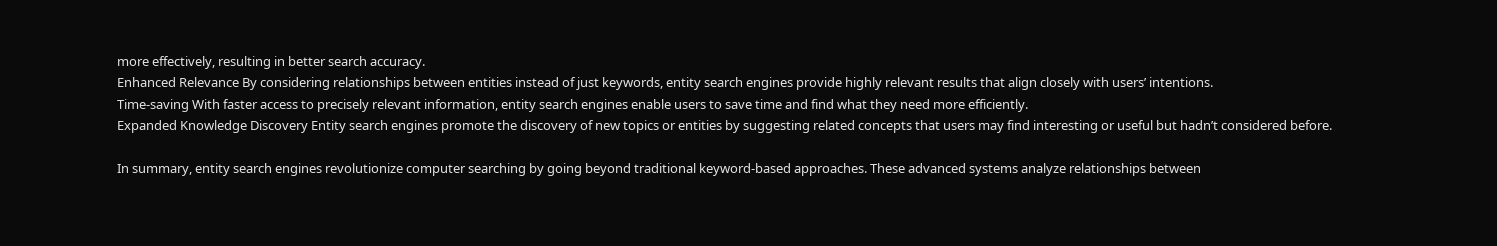more effectively, resulting in better search accuracy.
Enhanced Relevance By considering relationships between entities instead of just keywords, entity search engines provide highly relevant results that align closely with users’ intentions.
Time-saving With faster access to precisely relevant information, entity search engines enable users to save time and find what they need more efficiently.
Expanded Knowledge Discovery Entity search engines promote the discovery of new topics or entities by suggesting related concepts that users may find interesting or useful but hadn’t considered before.

In summary, entity search engines revolutionize computer searching by going beyond traditional keyword-based approaches. These advanced systems analyze relationships between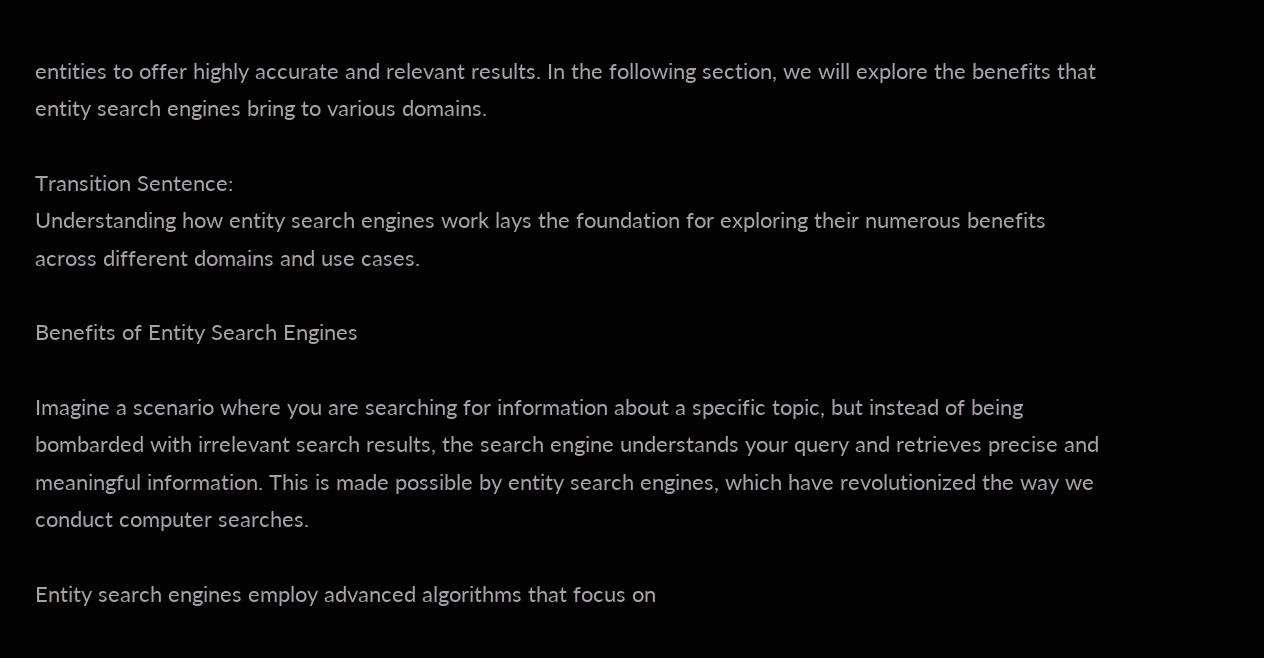entities to offer highly accurate and relevant results. In the following section, we will explore the benefits that entity search engines bring to various domains.

Transition Sentence:
Understanding how entity search engines work lays the foundation for exploring their numerous benefits across different domains and use cases.

Benefits of Entity Search Engines

Imagine a scenario where you are searching for information about a specific topic, but instead of being bombarded with irrelevant search results, the search engine understands your query and retrieves precise and meaningful information. This is made possible by entity search engines, which have revolutionized the way we conduct computer searches.

Entity search engines employ advanced algorithms that focus on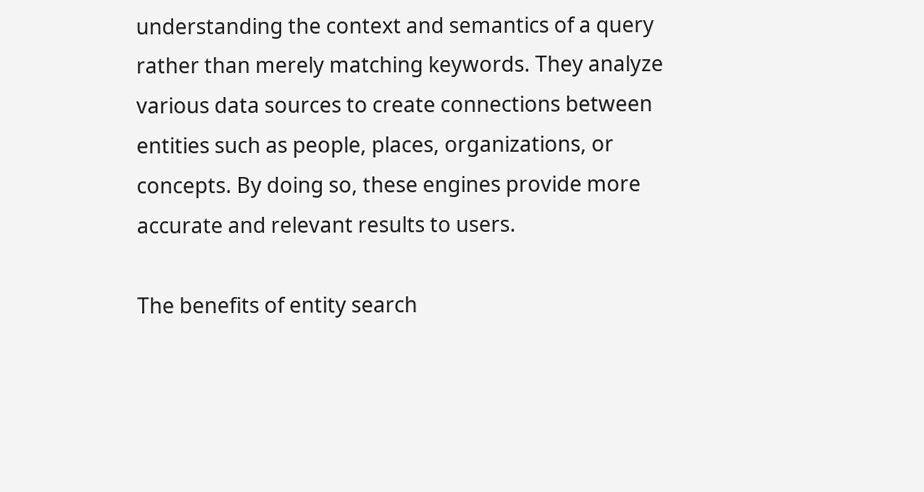understanding the context and semantics of a query rather than merely matching keywords. They analyze various data sources to create connections between entities such as people, places, organizations, or concepts. By doing so, these engines provide more accurate and relevant results to users.

The benefits of entity search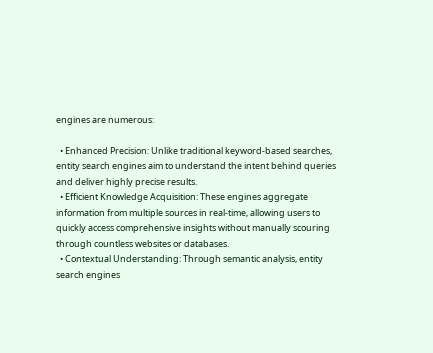engines are numerous:

  • Enhanced Precision: Unlike traditional keyword-based searches, entity search engines aim to understand the intent behind queries and deliver highly precise results.
  • Efficient Knowledge Acquisition: These engines aggregate information from multiple sources in real-time, allowing users to quickly access comprehensive insights without manually scouring through countless websites or databases.
  • Contextual Understanding: Through semantic analysis, entity search engines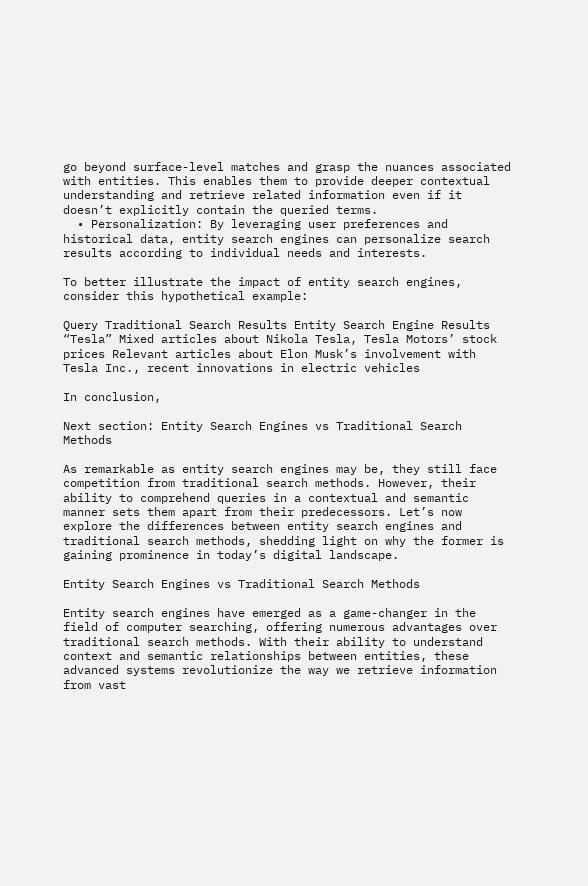go beyond surface-level matches and grasp the nuances associated with entities. This enables them to provide deeper contextual understanding and retrieve related information even if it doesn’t explicitly contain the queried terms.
  • Personalization: By leveraging user preferences and historical data, entity search engines can personalize search results according to individual needs and interests.

To better illustrate the impact of entity search engines, consider this hypothetical example:

Query Traditional Search Results Entity Search Engine Results
“Tesla” Mixed articles about Nikola Tesla, Tesla Motors’ stock prices Relevant articles about Elon Musk’s involvement with Tesla Inc., recent innovations in electric vehicles

In conclusion,

Next section: Entity Search Engines vs Traditional Search Methods

As remarkable as entity search engines may be, they still face competition from traditional search methods. However, their ability to comprehend queries in a contextual and semantic manner sets them apart from their predecessors. Let’s now explore the differences between entity search engines and traditional search methods, shedding light on why the former is gaining prominence in today’s digital landscape.

Entity Search Engines vs Traditional Search Methods

Entity search engines have emerged as a game-changer in the field of computer searching, offering numerous advantages over traditional search methods. With their ability to understand context and semantic relationships between entities, these advanced systems revolutionize the way we retrieve information from vast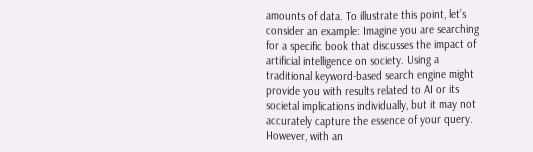amounts of data. To illustrate this point, let’s consider an example: Imagine you are searching for a specific book that discusses the impact of artificial intelligence on society. Using a traditional keyword-based search engine might provide you with results related to AI or its societal implications individually, but it may not accurately capture the essence of your query. However, with an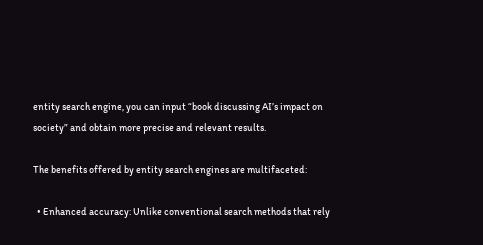entity search engine, you can input “book discussing AI’s impact on society” and obtain more precise and relevant results.

The benefits offered by entity search engines are multifaceted:

  • Enhanced accuracy: Unlike conventional search methods that rely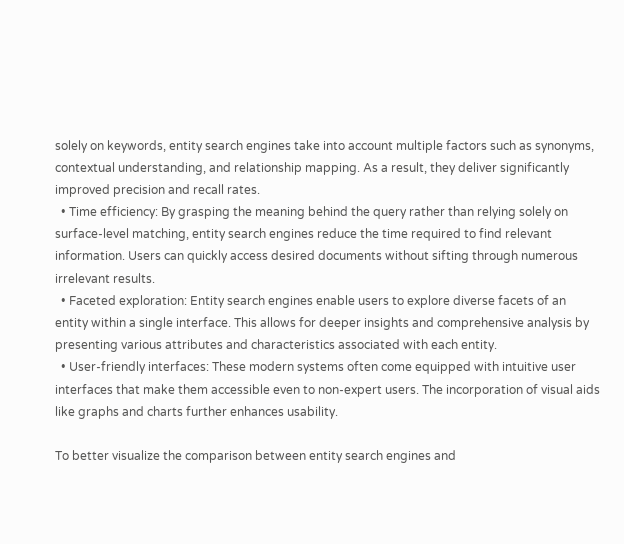solely on keywords, entity search engines take into account multiple factors such as synonyms, contextual understanding, and relationship mapping. As a result, they deliver significantly improved precision and recall rates.
  • Time efficiency: By grasping the meaning behind the query rather than relying solely on surface-level matching, entity search engines reduce the time required to find relevant information. Users can quickly access desired documents without sifting through numerous irrelevant results.
  • Faceted exploration: Entity search engines enable users to explore diverse facets of an entity within a single interface. This allows for deeper insights and comprehensive analysis by presenting various attributes and characteristics associated with each entity.
  • User-friendly interfaces: These modern systems often come equipped with intuitive user interfaces that make them accessible even to non-expert users. The incorporation of visual aids like graphs and charts further enhances usability.

To better visualize the comparison between entity search engines and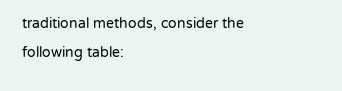traditional methods, consider the following table: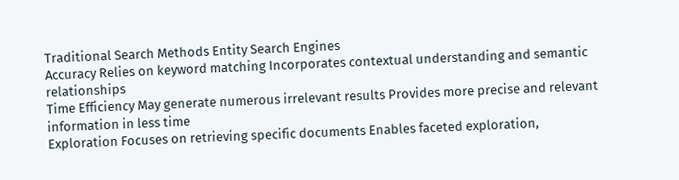Traditional Search Methods Entity Search Engines
Accuracy Relies on keyword matching Incorporates contextual understanding and semantic relationships
Time Efficiency May generate numerous irrelevant results Provides more precise and relevant information in less time
Exploration Focuses on retrieving specific documents Enables faceted exploration,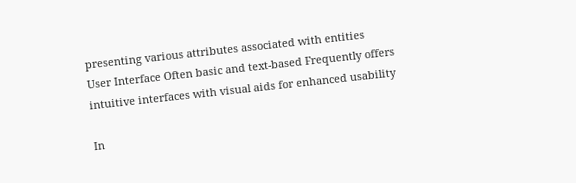presenting various attributes associated with entities
User Interface Often basic and text-based Frequently offers intuitive interfaces with visual aids for enhanced usability

In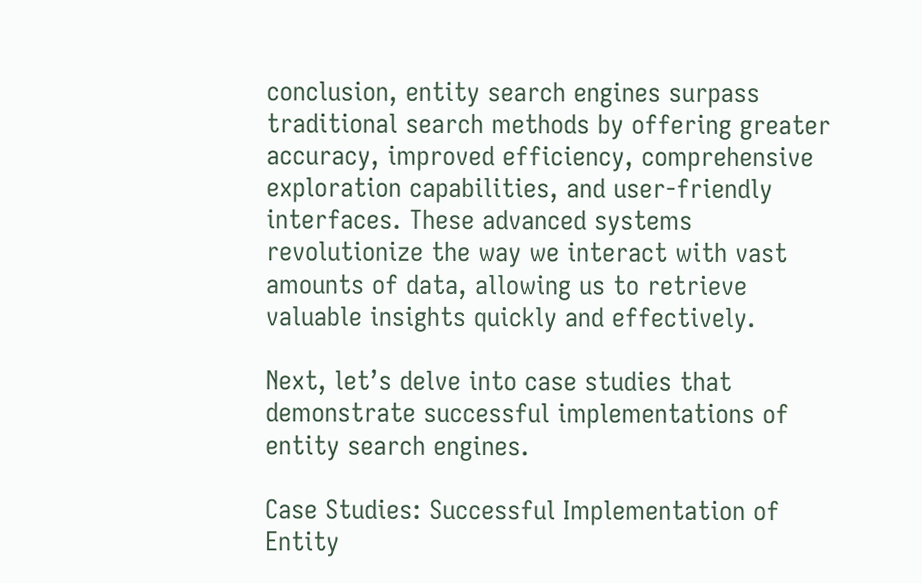conclusion, entity search engines surpass traditional search methods by offering greater accuracy, improved efficiency, comprehensive exploration capabilities, and user-friendly interfaces. These advanced systems revolutionize the way we interact with vast amounts of data, allowing us to retrieve valuable insights quickly and effectively.

Next, let’s delve into case studies that demonstrate successful implementations of entity search engines.

Case Studies: Successful Implementation of Entity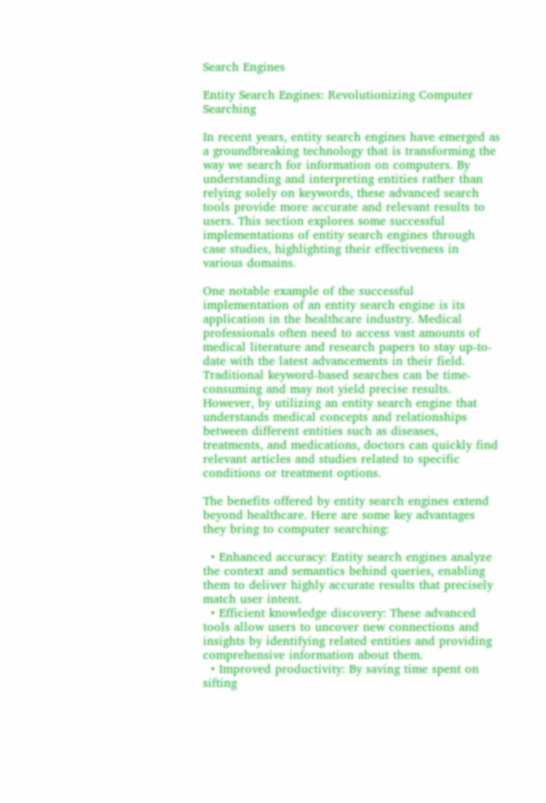Search Engines

Entity Search Engines: Revolutionizing Computer Searching

In recent years, entity search engines have emerged as a groundbreaking technology that is transforming the way we search for information on computers. By understanding and interpreting entities rather than relying solely on keywords, these advanced search tools provide more accurate and relevant results to users. This section explores some successful implementations of entity search engines through case studies, highlighting their effectiveness in various domains.

One notable example of the successful implementation of an entity search engine is its application in the healthcare industry. Medical professionals often need to access vast amounts of medical literature and research papers to stay up-to-date with the latest advancements in their field. Traditional keyword-based searches can be time-consuming and may not yield precise results. However, by utilizing an entity search engine that understands medical concepts and relationships between different entities such as diseases, treatments, and medications, doctors can quickly find relevant articles and studies related to specific conditions or treatment options.

The benefits offered by entity search engines extend beyond healthcare. Here are some key advantages they bring to computer searching:

  • Enhanced accuracy: Entity search engines analyze the context and semantics behind queries, enabling them to deliver highly accurate results that precisely match user intent.
  • Efficient knowledge discovery: These advanced tools allow users to uncover new connections and insights by identifying related entities and providing comprehensive information about them.
  • Improved productivity: By saving time spent on sifting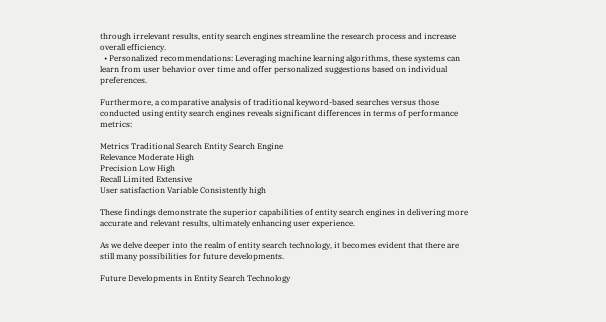through irrelevant results, entity search engines streamline the research process and increase overall efficiency.
  • Personalized recommendations: Leveraging machine learning algorithms, these systems can learn from user behavior over time and offer personalized suggestions based on individual preferences.

Furthermore, a comparative analysis of traditional keyword-based searches versus those conducted using entity search engines reveals significant differences in terms of performance metrics:

Metrics Traditional Search Entity Search Engine
Relevance Moderate High
Precision Low High
Recall Limited Extensive
User satisfaction Variable Consistently high

These findings demonstrate the superior capabilities of entity search engines in delivering more accurate and relevant results, ultimately enhancing user experience.

As we delve deeper into the realm of entity search technology, it becomes evident that there are still many possibilities for future developments.

Future Developments in Entity Search Technology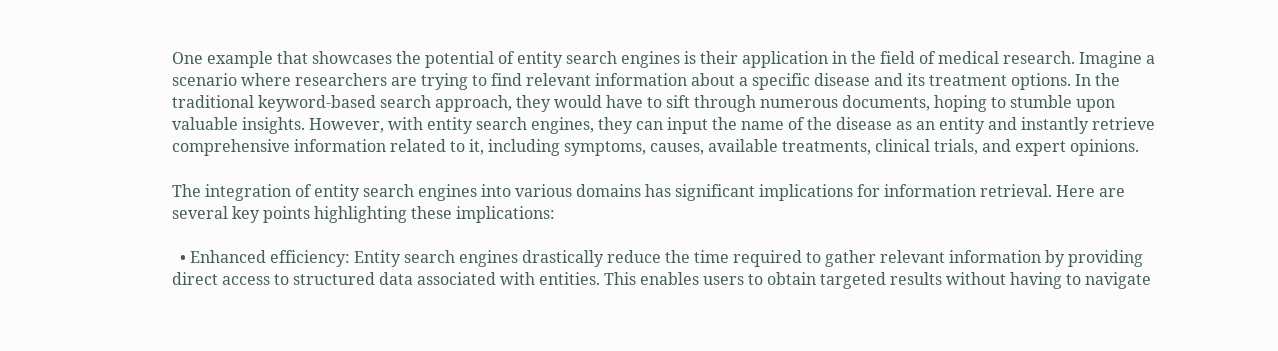One example that showcases the potential of entity search engines is their application in the field of medical research. Imagine a scenario where researchers are trying to find relevant information about a specific disease and its treatment options. In the traditional keyword-based search approach, they would have to sift through numerous documents, hoping to stumble upon valuable insights. However, with entity search engines, they can input the name of the disease as an entity and instantly retrieve comprehensive information related to it, including symptoms, causes, available treatments, clinical trials, and expert opinions.

The integration of entity search engines into various domains has significant implications for information retrieval. Here are several key points highlighting these implications:

  • Enhanced efficiency: Entity search engines drastically reduce the time required to gather relevant information by providing direct access to structured data associated with entities. This enables users to obtain targeted results without having to navigate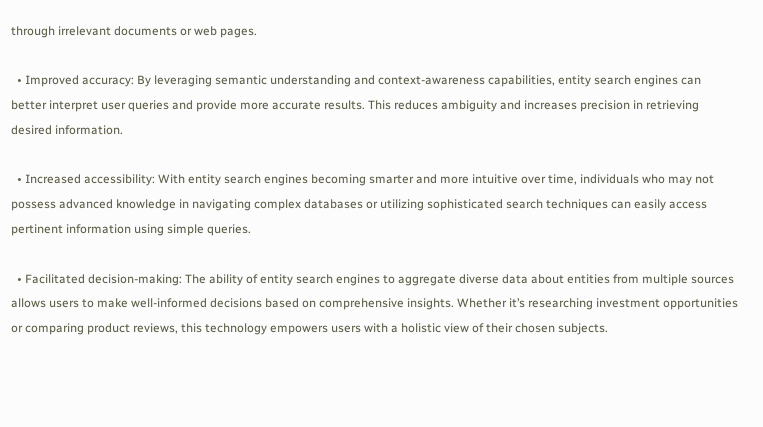through irrelevant documents or web pages.

  • Improved accuracy: By leveraging semantic understanding and context-awareness capabilities, entity search engines can better interpret user queries and provide more accurate results. This reduces ambiguity and increases precision in retrieving desired information.

  • Increased accessibility: With entity search engines becoming smarter and more intuitive over time, individuals who may not possess advanced knowledge in navigating complex databases or utilizing sophisticated search techniques can easily access pertinent information using simple queries.

  • Facilitated decision-making: The ability of entity search engines to aggregate diverse data about entities from multiple sources allows users to make well-informed decisions based on comprehensive insights. Whether it’s researching investment opportunities or comparing product reviews, this technology empowers users with a holistic view of their chosen subjects.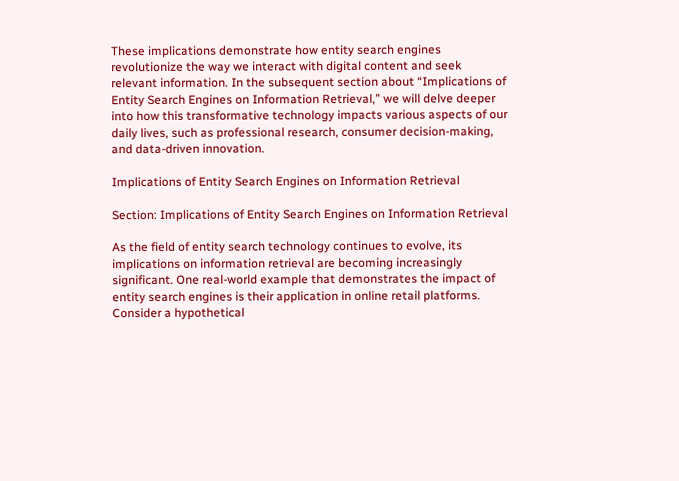These implications demonstrate how entity search engines revolutionize the way we interact with digital content and seek relevant information. In the subsequent section about “Implications of Entity Search Engines on Information Retrieval,” we will delve deeper into how this transformative technology impacts various aspects of our daily lives, such as professional research, consumer decision-making, and data-driven innovation.

Implications of Entity Search Engines on Information Retrieval

Section: Implications of Entity Search Engines on Information Retrieval

As the field of entity search technology continues to evolve, its implications on information retrieval are becoming increasingly significant. One real-world example that demonstrates the impact of entity search engines is their application in online retail platforms. Consider a hypothetical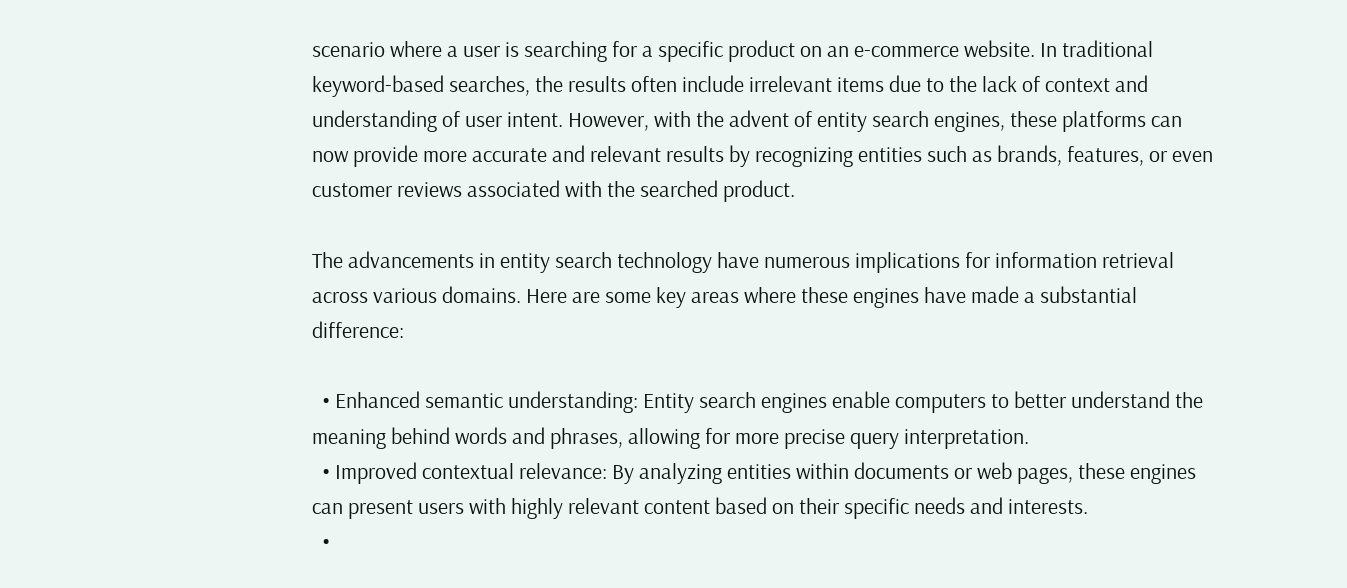scenario where a user is searching for a specific product on an e-commerce website. In traditional keyword-based searches, the results often include irrelevant items due to the lack of context and understanding of user intent. However, with the advent of entity search engines, these platforms can now provide more accurate and relevant results by recognizing entities such as brands, features, or even customer reviews associated with the searched product.

The advancements in entity search technology have numerous implications for information retrieval across various domains. Here are some key areas where these engines have made a substantial difference:

  • Enhanced semantic understanding: Entity search engines enable computers to better understand the meaning behind words and phrases, allowing for more precise query interpretation.
  • Improved contextual relevance: By analyzing entities within documents or web pages, these engines can present users with highly relevant content based on their specific needs and interests.
  •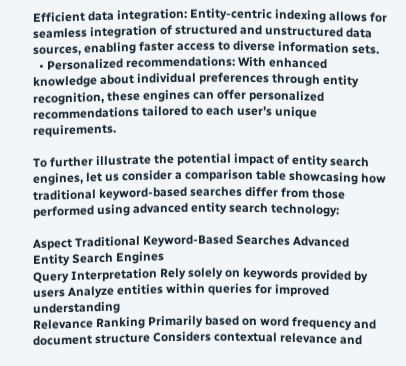Efficient data integration: Entity-centric indexing allows for seamless integration of structured and unstructured data sources, enabling faster access to diverse information sets.
  • Personalized recommendations: With enhanced knowledge about individual preferences through entity recognition, these engines can offer personalized recommendations tailored to each user’s unique requirements.

To further illustrate the potential impact of entity search engines, let us consider a comparison table showcasing how traditional keyword-based searches differ from those performed using advanced entity search technology:

Aspect Traditional Keyword-Based Searches Advanced Entity Search Engines
Query Interpretation Rely solely on keywords provided by users Analyze entities within queries for improved understanding
Relevance Ranking Primarily based on word frequency and document structure Considers contextual relevance and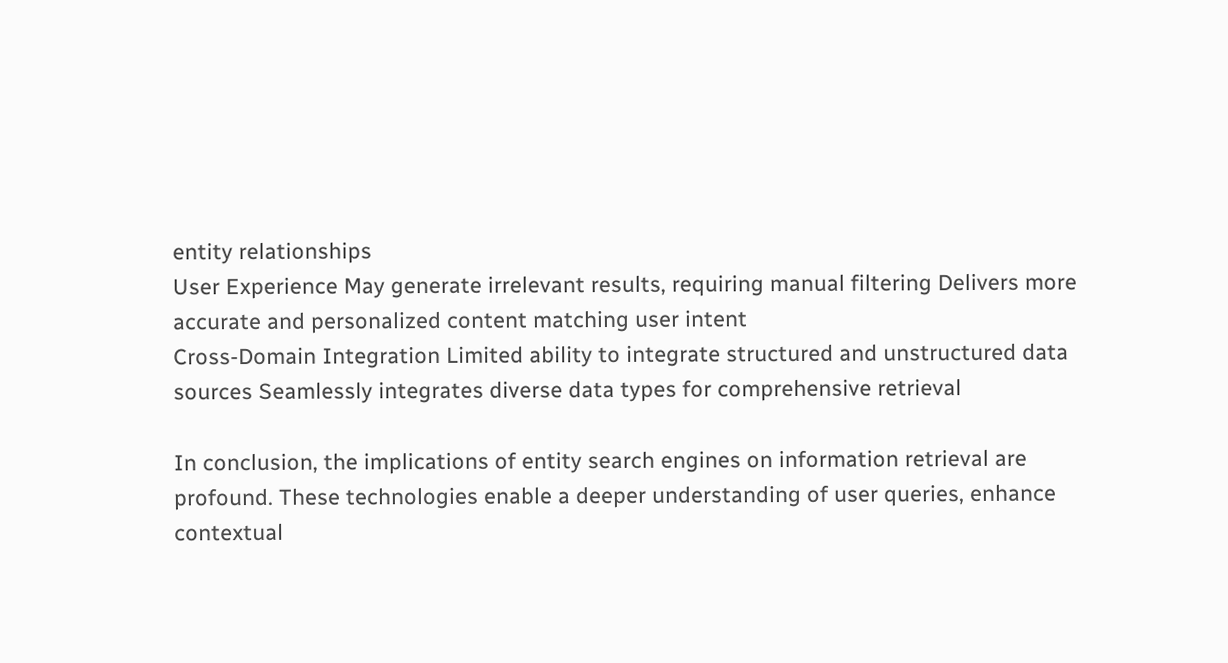entity relationships
User Experience May generate irrelevant results, requiring manual filtering Delivers more accurate and personalized content matching user intent
Cross-Domain Integration Limited ability to integrate structured and unstructured data sources Seamlessly integrates diverse data types for comprehensive retrieval

In conclusion, the implications of entity search engines on information retrieval are profound. These technologies enable a deeper understanding of user queries, enhance contextual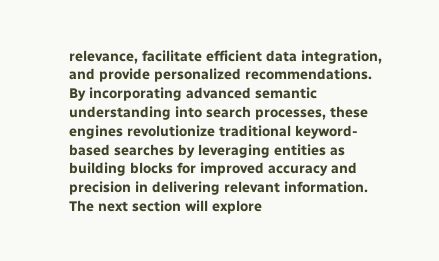relevance, facilitate efficient data integration, and provide personalized recommendations. By incorporating advanced semantic understanding into search processes, these engines revolutionize traditional keyword-based searches by leveraging entities as building blocks for improved accuracy and precision in delivering relevant information. The next section will explore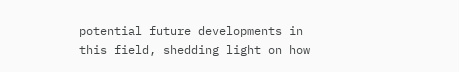potential future developments in this field, shedding light on how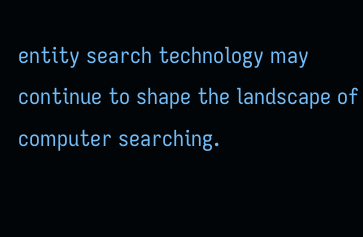entity search technology may continue to shape the landscape of computer searching.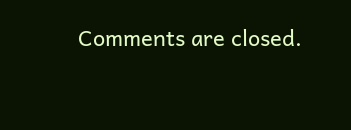Comments are closed.